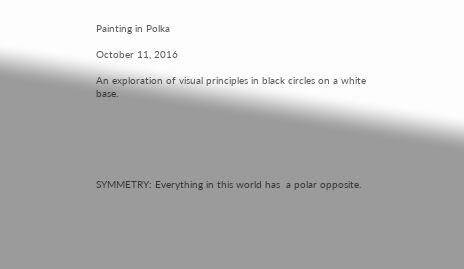Painting in Polka

October 11, 2016

An exploration of visual principles in black circles on a white base.






SYMMETRY: Everything in this world has  a polar opposite.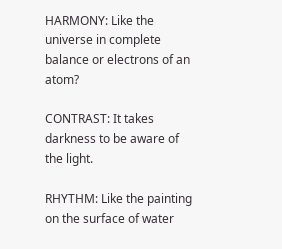HARMONY: Like the universe in complete balance or electrons of an atom?

CONTRAST: It takes darkness to be aware of the light.

RHYTHM: Like the painting on the surface of water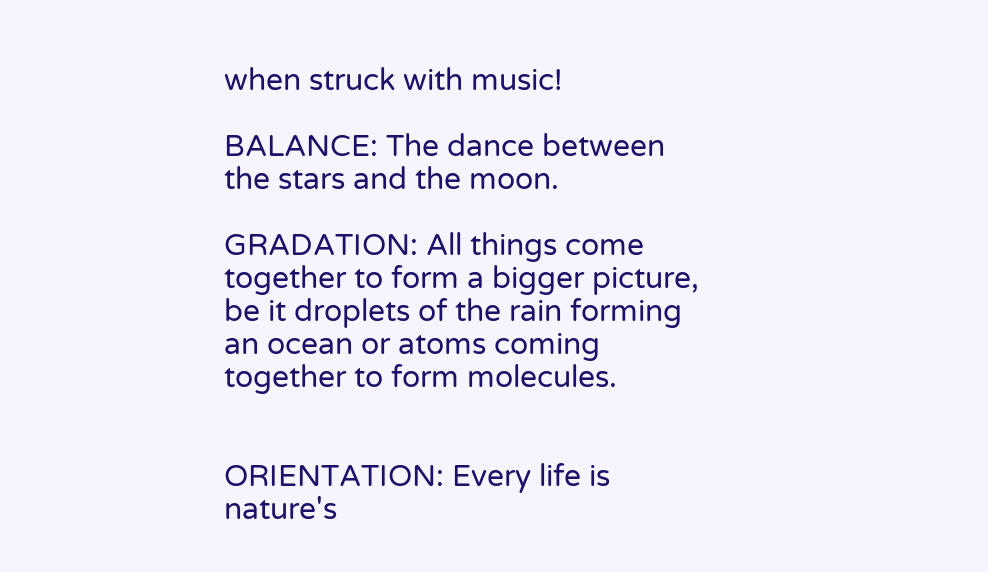when struck with music!

BALANCE: The dance between the stars and the moon.

GRADATION: All things come together to form a bigger picture, be it droplets of the rain forming an ocean or atoms coming together to form molecules.


ORIENTATION: Every life is nature's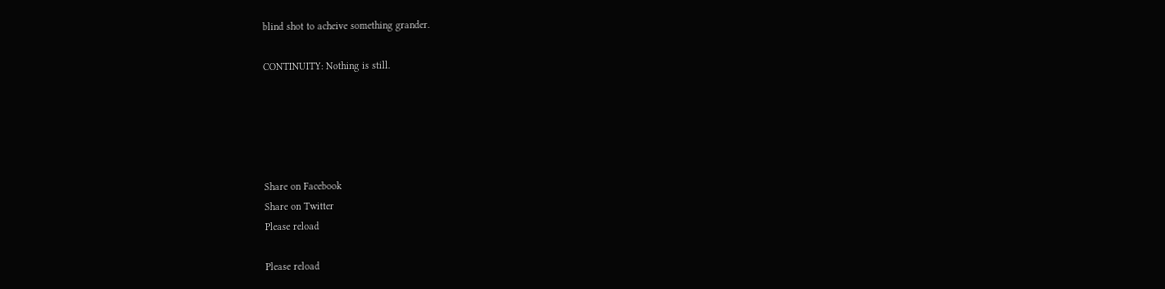blind shot to acheive something grander.

CONTINUITY: Nothing is still.





Share on Facebook
Share on Twitter
Please reload

Please reload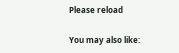Please reload

You may also like: